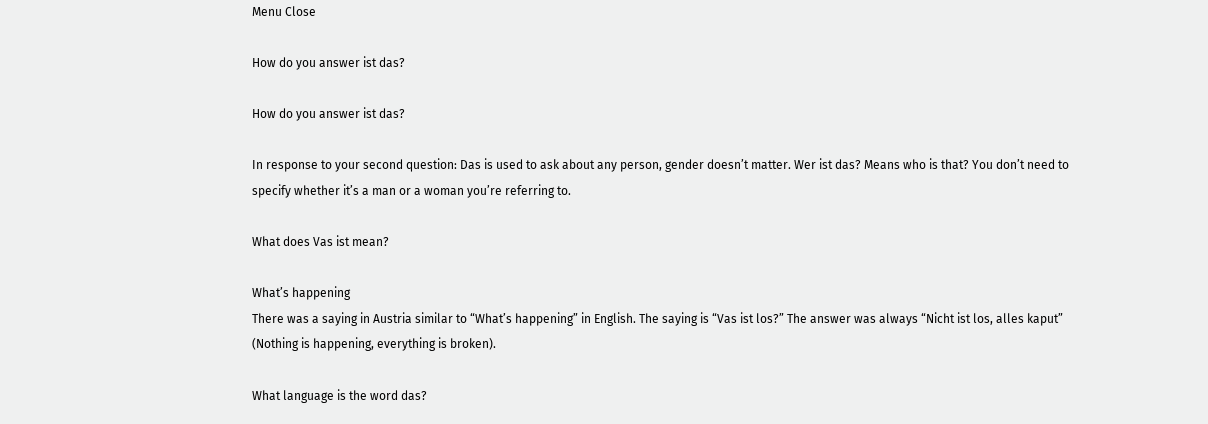Menu Close

How do you answer ist das?

How do you answer ist das?

In response to your second question: Das is used to ask about any person, gender doesn’t matter. Wer ist das? Means who is that? You don’t need to specify whether it’s a man or a woman you’re referring to.

What does Vas ist mean?

What’s happening
There was a saying in Austria similar to “What’s happening” in English. The saying is “Vas ist los?” The answer was always “Nicht ist los, alles kaput” (Nothing is happening, everything is broken).

What language is the word das?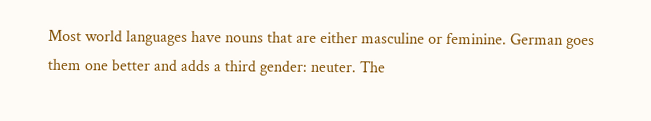Most world languages have nouns that are either masculine or feminine. German goes them one better and adds a third gender: neuter. The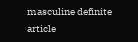masculine definite article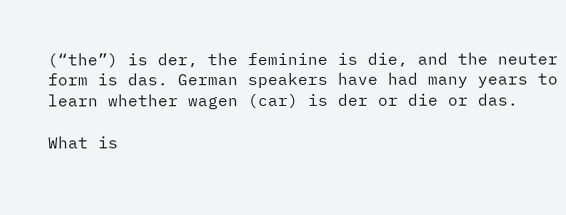(“the”) is der, the feminine is die, and the neuter form is das. German speakers have had many years to learn whether wagen (car) is der or die or das.

What is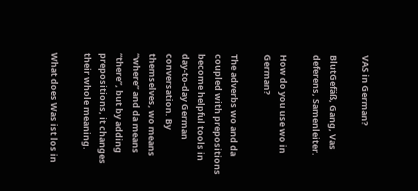VAS in German?

BlutGefäß, Gang, Vas deferens, Samenleiter.

How do you use wo in German?

The adverbs wo and da coupled with prepositions become helpful tools in day-to-day German conversation. By themselves, wo means “where” and da means “there”, but by adding prepositions, it changes their whole meaning.

What does Was ist los in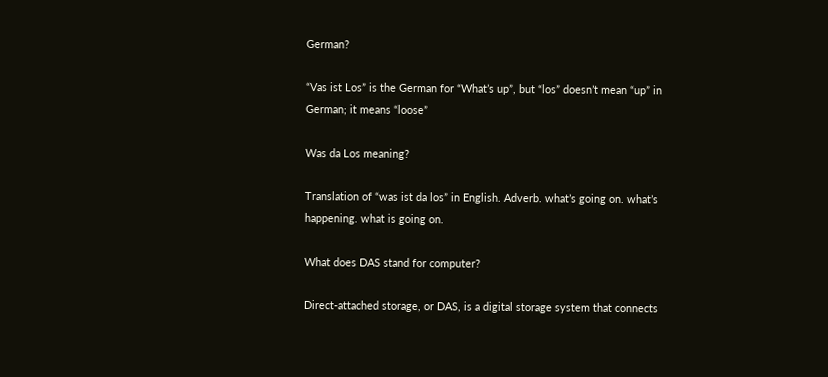German?

“Vas ist Los” is the German for “What’s up”, but “los” doesn’t mean “up” in German; it means “loose”

Was da Los meaning?

Translation of “was ist da los” in English. Adverb. what’s going on. what’s happening. what is going on.

What does DAS stand for computer?

Direct-attached storage, or DAS, is a digital storage system that connects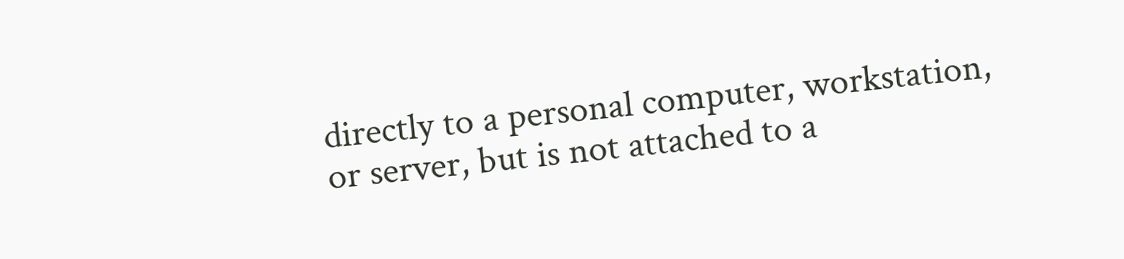directly to a personal computer, workstation, or server, but is not attached to a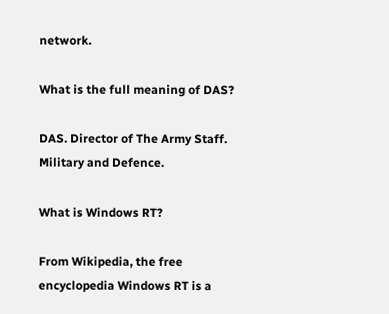network.

What is the full meaning of DAS?

DAS. Director of The Army Staff. Military and Defence.

What is Windows RT?

From Wikipedia, the free encyclopedia Windows RT is a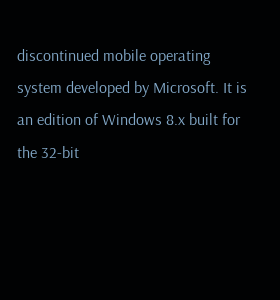discontinued mobile operating system developed by Microsoft. It is an edition of Windows 8.x built for the 32-bit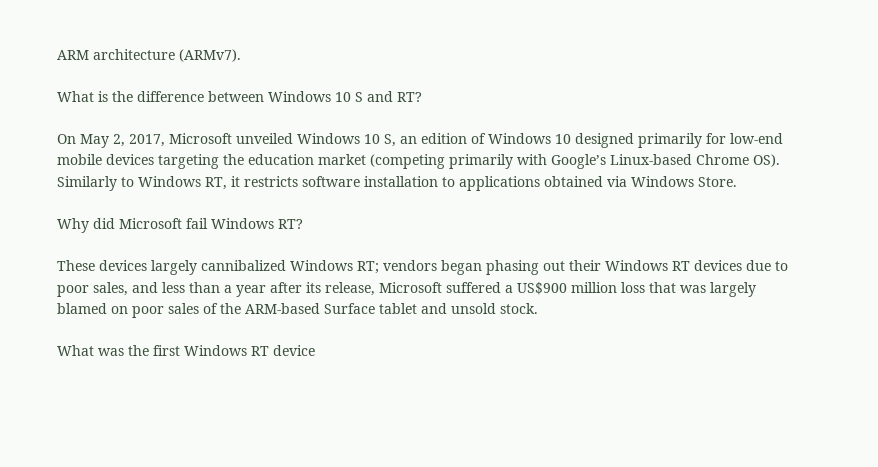ARM architecture (ARMv7).

What is the difference between Windows 10 S and RT?

On May 2, 2017, Microsoft unveiled Windows 10 S, an edition of Windows 10 designed primarily for low-end mobile devices targeting the education market (competing primarily with Google’s Linux-based Chrome OS). Similarly to Windows RT, it restricts software installation to applications obtained via Windows Store.

Why did Microsoft fail Windows RT?

These devices largely cannibalized Windows RT; vendors began phasing out their Windows RT devices due to poor sales, and less than a year after its release, Microsoft suffered a US$900 million loss that was largely blamed on poor sales of the ARM-based Surface tablet and unsold stock.

What was the first Windows RT device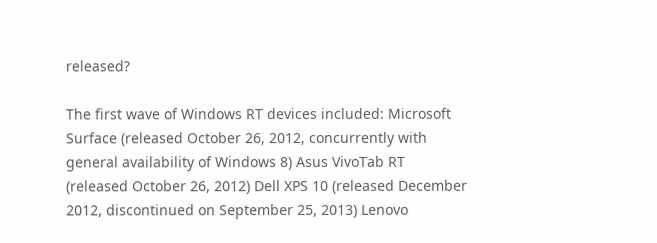released?

The first wave of Windows RT devices included: Microsoft Surface (released October 26, 2012, concurrently with general availability of Windows 8) Asus VivoTab RT (released October 26, 2012) Dell XPS 10 (released December 2012, discontinued on September 25, 2013) Lenovo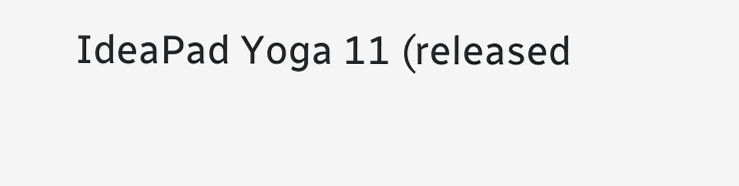IdeaPad Yoga 11 (released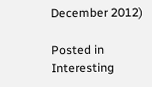December 2012)

Posted in Interesting